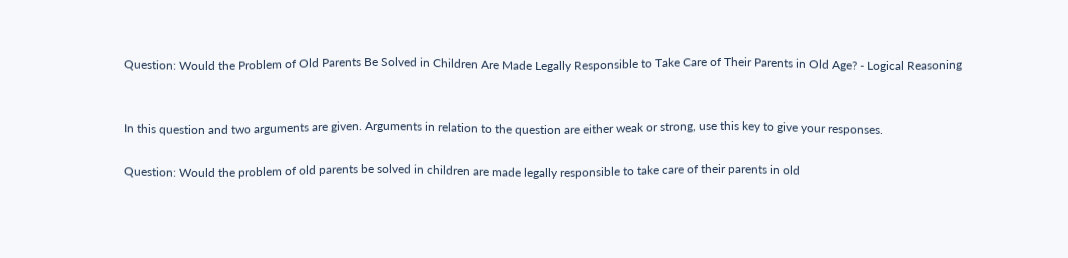Question: Would the Problem of Old Parents Be Solved in Children Are Made Legally Responsible to Take Care of Their Parents in Old Age? - Logical Reasoning


In this question and two arguments are given. Arguments in relation to the question are either weak or strong, use this key to give your responses.

Question: Would the problem of old parents be solved in children are made legally responsible to take care of their parents in old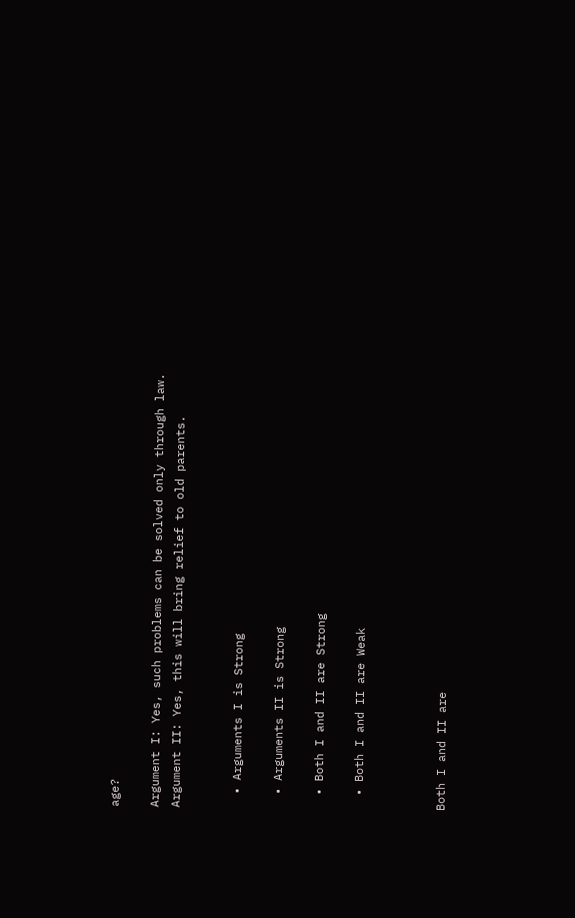age?

Argument I: Yes, such problems can be solved only through law.
Argument II: Yes, this will bring relief to old parents.


  • Arguments I is Strong

  • Arguments II is Strong

  • Both I and II are Strong

  • Both I and II are Weak



Both I and II are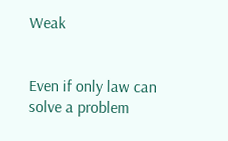Weak


Even if only law can solve a problem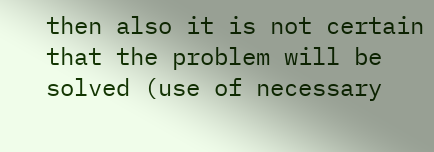then also it is not certain that the problem will be solved (use of necessary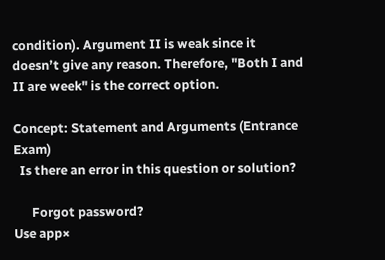condition). Argument II is weak since it doesn’t give any reason. Therefore, "Both I and II are week" is the correct option.

Concept: Statement and Arguments (Entrance Exam)
  Is there an error in this question or solution?

      Forgot password?
Use app×